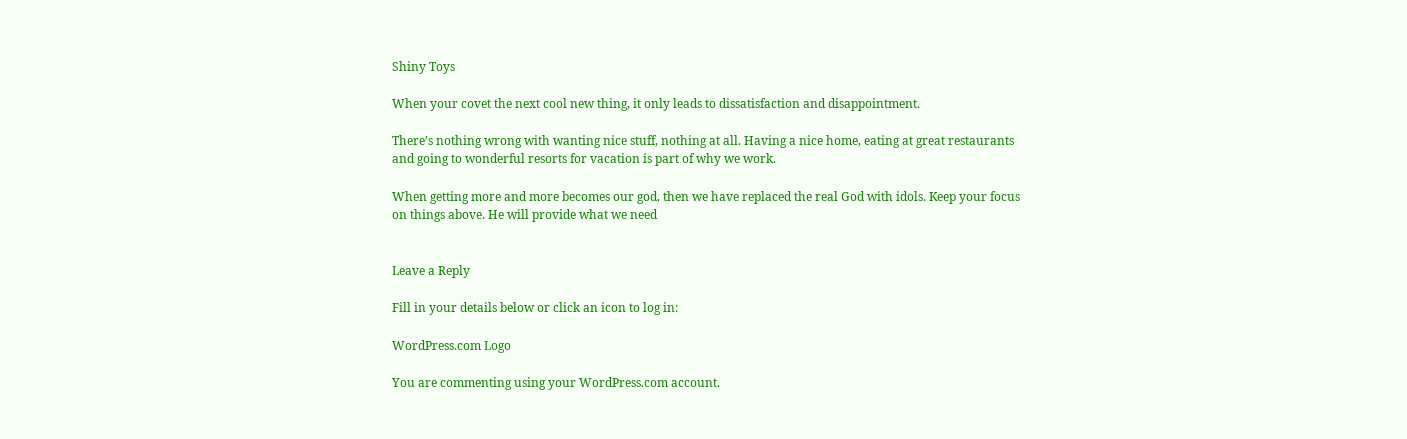Shiny Toys

When your covet the next cool new thing, it only leads to dissatisfaction and disappointment.

There’s nothing wrong with wanting nice stuff, nothing at all. Having a nice home, eating at great restaurants and going to wonderful resorts for vacation is part of why we work.

When getting more and more becomes our god, then we have replaced the real God with idols. Keep your focus on things above. He will provide what we need


Leave a Reply

Fill in your details below or click an icon to log in:

WordPress.com Logo

You are commenting using your WordPress.com account.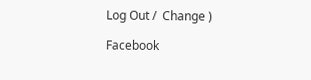Log Out /  Change )

Facebook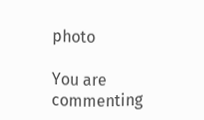photo

You are commenting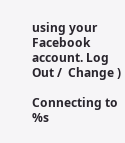using your Facebook account. Log Out /  Change )

Connecting to %s